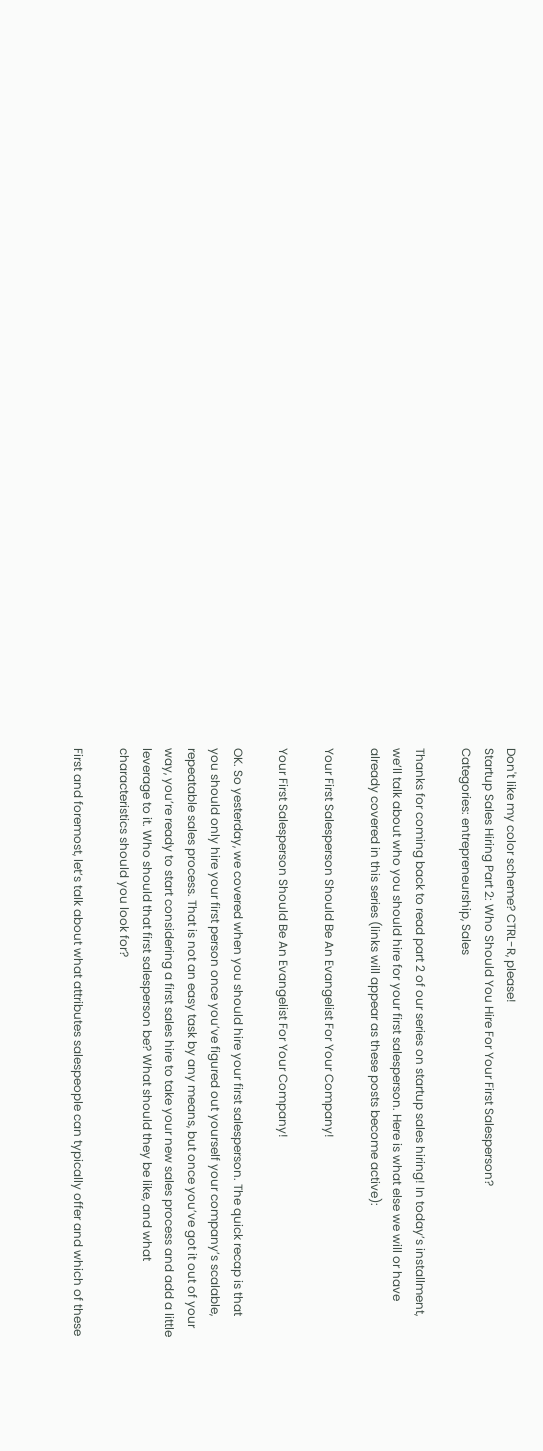Don't like my color scheme? CTRL-R, please!
Startup Sales Hiring Part 2: Who Should You Hire For Your First Salesperson?
Categories: entrepreneurship, Sales

Thanks for coming back to read part 2 of our series on startup sales hiring! In today’s installment, we’ll talk about who you should hire for your first salesperson. Here is what else we will or have already covered in this series (links will appear as these posts become active):

Your First Salesperson Should Be An Evangelist For Your Company!

Your First Salesperson Should Be An Evangelist For Your Company!

OK. So yesterday, we covered when you should hire your first salesperson. The quick recap is that you should only hire your first person once you’ve figured out yourself your company’s scalable, repeatable sales process. That is not an easy task by any means, but once you’ve got it out of your way, you’re ready to start considering a first sales hire to take your new sales process and add a little leverage to it. Who should that first salesperson be? What should they be like, and what characteristics should you look for?

First and foremost, let’s talk about what attributes salespeople can typically offer and which of these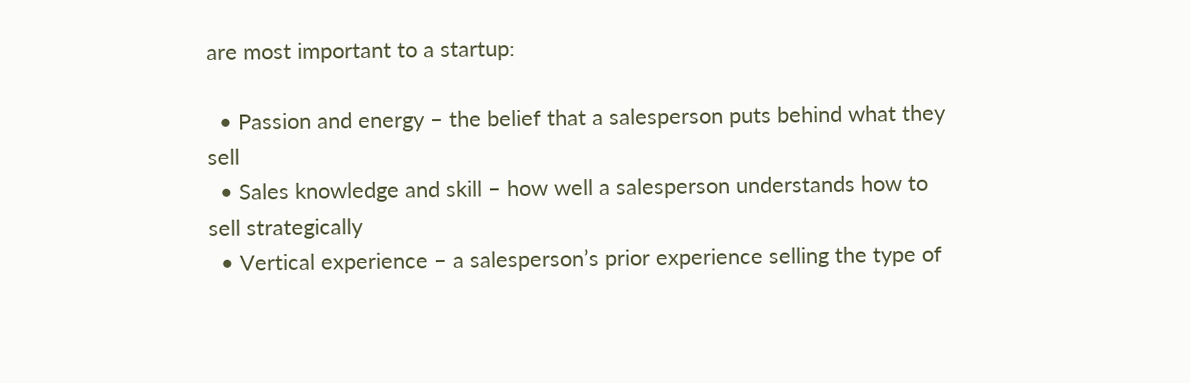are most important to a startup:

  • Passion and energy – the belief that a salesperson puts behind what they sell
  • Sales knowledge and skill – how well a salesperson understands how to sell strategically
  • Vertical experience – a salesperson’s prior experience selling the type of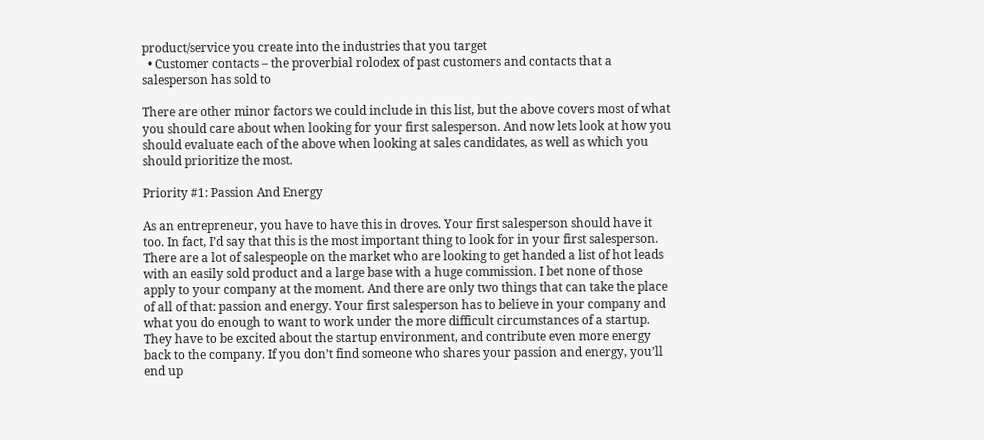product/service you create into the industries that you target
  • Customer contacts – the proverbial rolodex of past customers and contacts that a salesperson has sold to

There are other minor factors we could include in this list, but the above covers most of what you should care about when looking for your first salesperson. And now lets look at how you should evaluate each of the above when looking at sales candidates, as well as which you should prioritize the most.

Priority #1: Passion And Energy

As an entrepreneur, you have to have this in droves. Your first salesperson should have it too. In fact, I’d say that this is the most important thing to look for in your first salesperson. There are a lot of salespeople on the market who are looking to get handed a list of hot leads with an easily sold product and a large base with a huge commission. I bet none of those apply to your company at the moment. And there are only two things that can take the place of all of that: passion and energy. Your first salesperson has to believe in your company and what you do enough to want to work under the more difficult circumstances of a startup. They have to be excited about the startup environment, and contribute even more energy back to the company. If you don’t find someone who shares your passion and energy, you’ll end up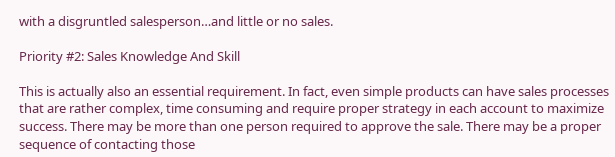with a disgruntled salesperson…and little or no sales.

Priority #2: Sales Knowledge And Skill

This is actually also an essential requirement. In fact, even simple products can have sales processes that are rather complex, time consuming and require proper strategy in each account to maximize success. There may be more than one person required to approve the sale. There may be a proper sequence of contacting those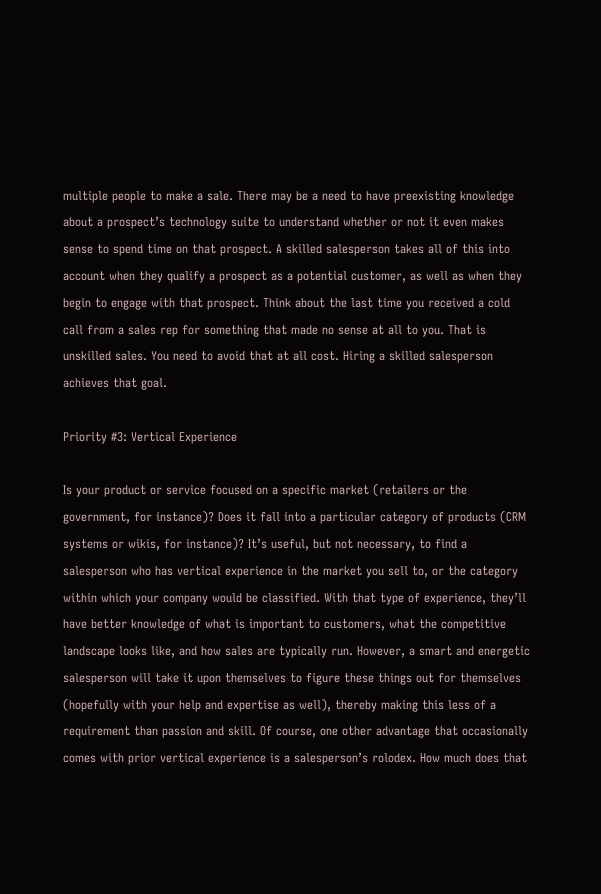multiple people to make a sale. There may be a need to have preexisting knowledge about a prospect’s technology suite to understand whether or not it even makes sense to spend time on that prospect. A skilled salesperson takes all of this into account when they qualify a prospect as a potential customer, as well as when they begin to engage with that prospect. Think about the last time you received a cold call from a sales rep for something that made no sense at all to you. That is unskilled sales. You need to avoid that at all cost. Hiring a skilled salesperson achieves that goal.

Priority #3: Vertical Experience

Is your product or service focused on a specific market (retailers or the government, for instance)? Does it fall into a particular category of products (CRM systems or wikis, for instance)? It’s useful, but not necessary, to find a salesperson who has vertical experience in the market you sell to, or the category within which your company would be classified. With that type of experience, they’ll have better knowledge of what is important to customers, what the competitive landscape looks like, and how sales are typically run. However, a smart and energetic salesperson will take it upon themselves to figure these things out for themselves (hopefully with your help and expertise as well), thereby making this less of a requirement than passion and skill. Of course, one other advantage that occasionally comes with prior vertical experience is a salesperson’s rolodex. How much does that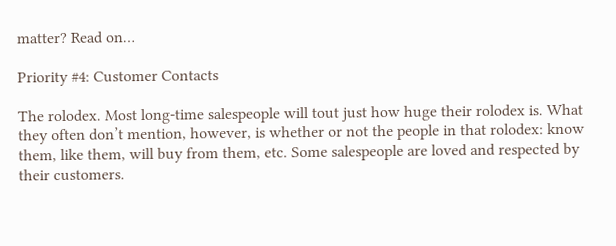matter? Read on…

Priority #4: Customer Contacts

The rolodex. Most long-time salespeople will tout just how huge their rolodex is. What they often don’t mention, however, is whether or not the people in that rolodex: know them, like them, will buy from them, etc. Some salespeople are loved and respected by their customers.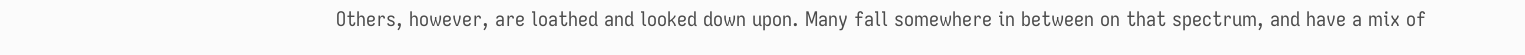Others, however, are loathed and looked down upon. Many fall somewhere in between on that spectrum, and have a mix of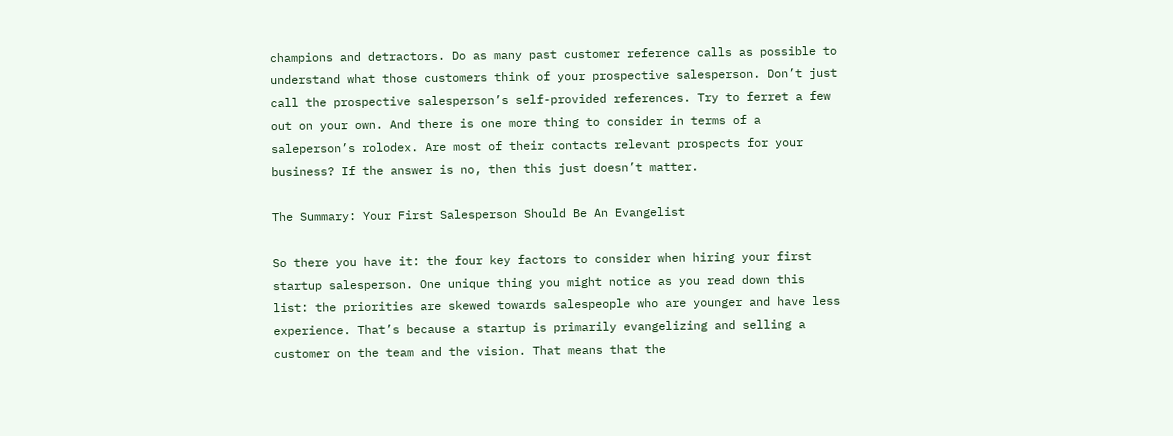champions and detractors. Do as many past customer reference calls as possible to understand what those customers think of your prospective salesperson. Don’t just call the prospective salesperson’s self-provided references. Try to ferret a few out on your own. And there is one more thing to consider in terms of a saleperson’s rolodex. Are most of their contacts relevant prospects for your business? If the answer is no, then this just doesn’t matter.

The Summary: Your First Salesperson Should Be An Evangelist

So there you have it: the four key factors to consider when hiring your first startup salesperson. One unique thing you might notice as you read down this list: the priorities are skewed towards salespeople who are younger and have less experience. That’s because a startup is primarily evangelizing and selling a customer on the team and the vision. That means that the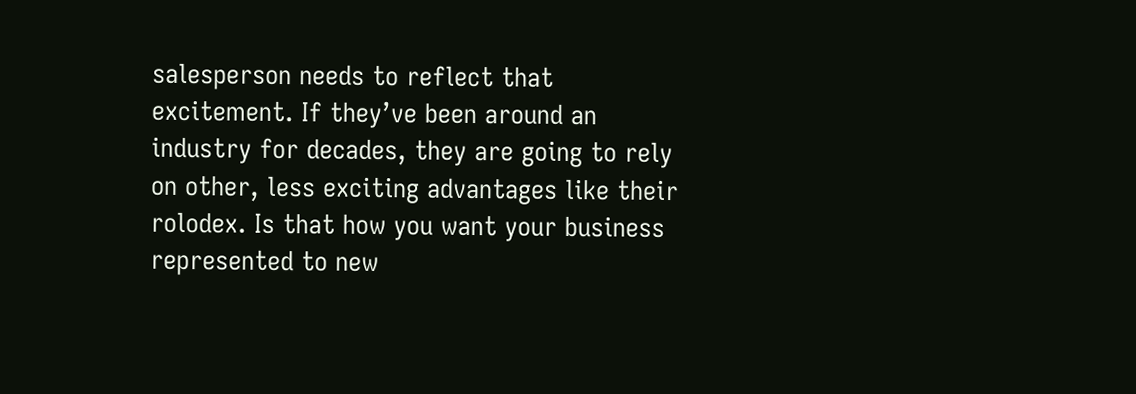salesperson needs to reflect that excitement. If they’ve been around an industry for decades, they are going to rely on other, less exciting advantages like their rolodex. Is that how you want your business represented to new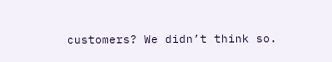customers? We didn’t think so.